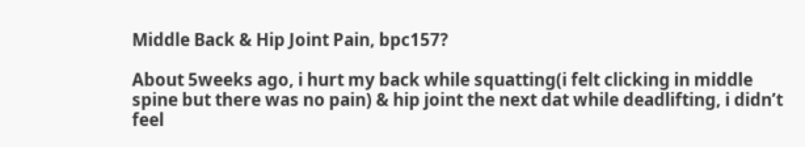Middle Back & Hip Joint Pain, bpc157?

About 5weeks ago, i hurt my back while squatting(i felt clicking in middle spine but there was no pain) & hip joint the next dat while deadlifting, i didn’t feel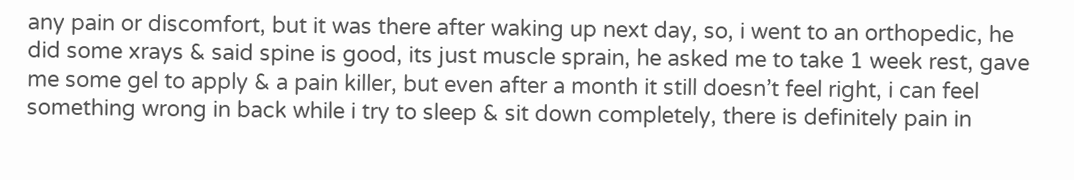any pain or discomfort, but it was there after waking up next day, so, i went to an orthopedic, he did some xrays & said spine is good, its just muscle sprain, he asked me to take 1 week rest, gave me some gel to apply & a pain killer, but even after a month it still doesn’t feel right, i can feel something wrong in back while i try to sleep & sit down completely, there is definitely pain in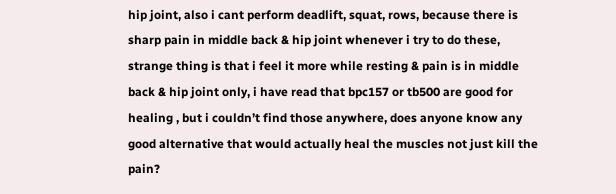hip joint, also i cant perform deadlift, squat, rows, because there is sharp pain in middle back & hip joint whenever i try to do these, strange thing is that i feel it more while resting & pain is in middle back & hip joint only, i have read that bpc157 or tb500 are good for healing , but i couldn’t find those anywhere, does anyone know any good alternative that would actually heal the muscles not just kill the pain?